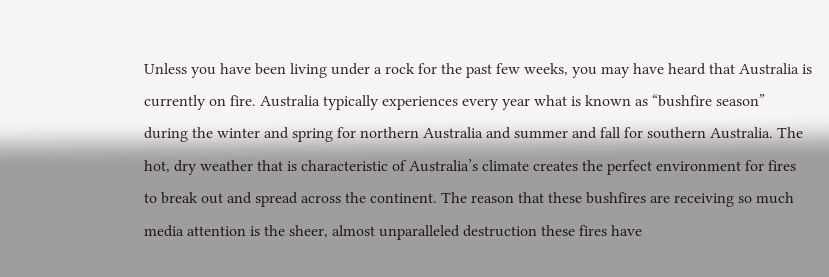Unless you have been living under a rock for the past few weeks, you may have heard that Australia is currently on fire. Australia typically experiences every year what is known as “bushfire season” during the winter and spring for northern Australia and summer and fall for southern Australia. The hot, dry weather that is characteristic of Australia’s climate creates the perfect environment for fires to break out and spread across the continent. The reason that these bushfires are receiving so much media attention is the sheer, almost unparalleled destruction these fires have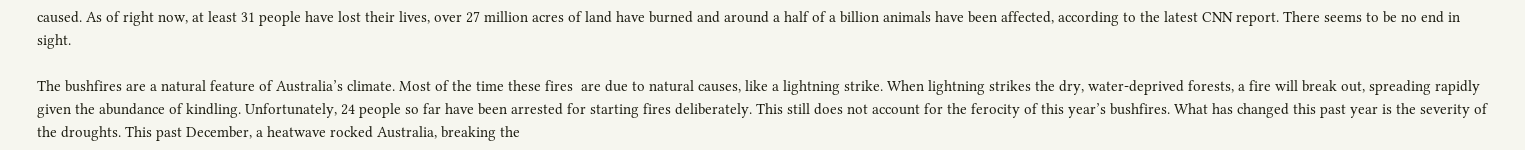caused. As of right now, at least 31 people have lost their lives, over 27 million acres of land have burned and around a half of a billion animals have been affected, according to the latest CNN report. There seems to be no end in sight.

The bushfires are a natural feature of Australia’s climate. Most of the time these fires  are due to natural causes, like a lightning strike. When lightning strikes the dry, water-deprived forests, a fire will break out, spreading rapidly given the abundance of kindling. Unfortunately, 24 people so far have been arrested for starting fires deliberately. This still does not account for the ferocity of this year’s bushfires. What has changed this past year is the severity of the droughts. This past December, a heatwave rocked Australia, breaking the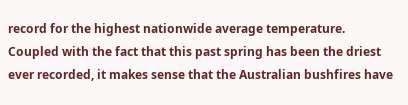record for the highest nationwide average temperature. Coupled with the fact that this past spring has been the driest ever recorded, it makes sense that the Australian bushfires have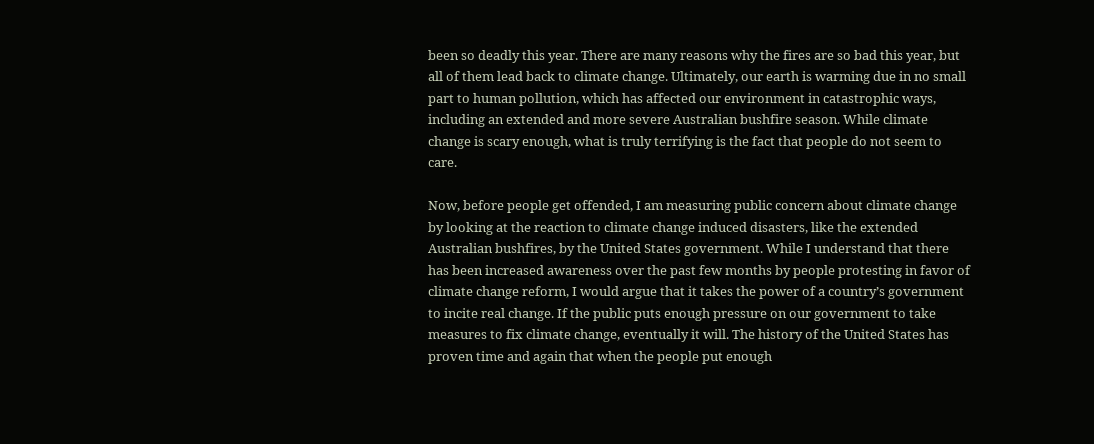been so deadly this year. There are many reasons why the fires are so bad this year, but all of them lead back to climate change. Ultimately, our earth is warming due in no small part to human pollution, which has affected our environment in catastrophic ways, including an extended and more severe Australian bushfire season. While climate change is scary enough, what is truly terrifying is the fact that people do not seem to care.

Now, before people get offended, I am measuring public concern about climate change by looking at the reaction to climate change induced disasters, like the extended Australian bushfires, by the United States government. While I understand that there has been increased awareness over the past few months by people protesting in favor of climate change reform, I would argue that it takes the power of a country’s government to incite real change. If the public puts enough pressure on our government to take measures to fix climate change, eventually it will. The history of the United States has proven time and again that when the people put enough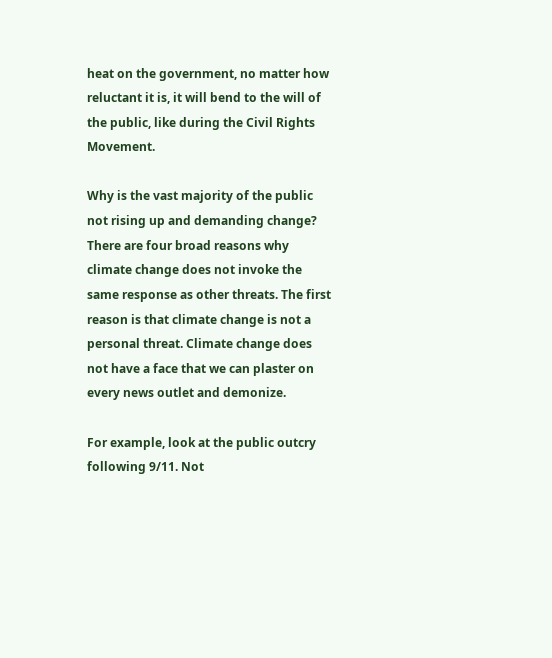heat on the government, no matter how reluctant it is, it will bend to the will of the public, like during the Civil Rights Movement.

Why is the vast majority of the public not rising up and demanding change? There are four broad reasons why climate change does not invoke the same response as other threats. The first reason is that climate change is not a personal threat. Climate change does not have a face that we can plaster on every news outlet and demonize.

For example, look at the public outcry following 9/11. Not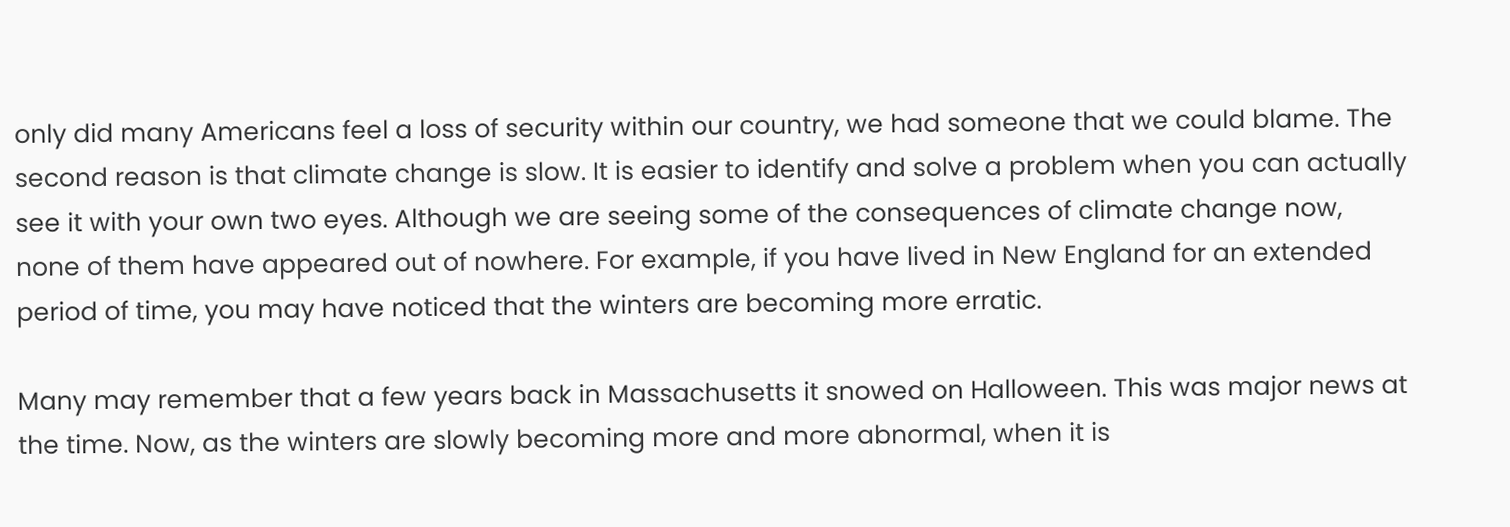only did many Americans feel a loss of security within our country, we had someone that we could blame. The second reason is that climate change is slow. It is easier to identify and solve a problem when you can actually see it with your own two eyes. Although we are seeing some of the consequences of climate change now, none of them have appeared out of nowhere. For example, if you have lived in New England for an extended period of time, you may have noticed that the winters are becoming more erratic.

Many may remember that a few years back in Massachusetts it snowed on Halloween. This was major news at the time. Now, as the winters are slowly becoming more and more abnormal, when it is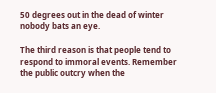50 degrees out in the dead of winter nobody bats an eye.

The third reason is that people tend to respond to immoral events. Remember the public outcry when the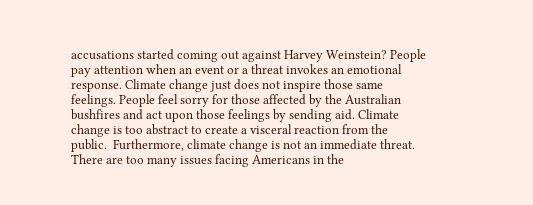accusations started coming out against Harvey Weinstein? People pay attention when an event or a threat invokes an emotional response. Climate change just does not inspire those same feelings. People feel sorry for those affected by the Australian bushfires and act upon those feelings by sending aid. Climate change is too abstract to create a visceral reaction from the public.  Furthermore, climate change is not an immediate threat. There are too many issues facing Americans in the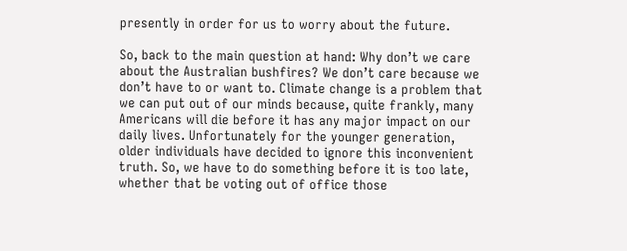presently in order for us to worry about the future.

So, back to the main question at hand: Why don’t we care about the Australian bushfires? We don’t care because we don’t have to or want to. Climate change is a problem that we can put out of our minds because, quite frankly, many Americans will die before it has any major impact on our daily lives. Unfortunately for the younger generation, older individuals have decided to ignore this inconvenient truth. So, we have to do something before it is too late, whether that be voting out of office those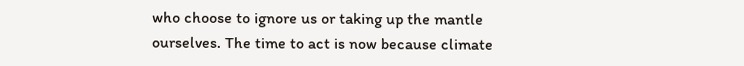who choose to ignore us or taking up the mantle ourselves. The time to act is now because climate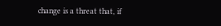change is a threat that, if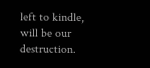left to kindle, will be our destruction.